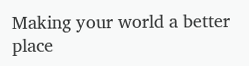Making your world a better place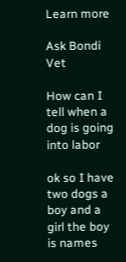Learn more

Ask Bondi Vet

How can I tell when a dog is going into labor

ok so I have two dogs a boy and a girl the boy is names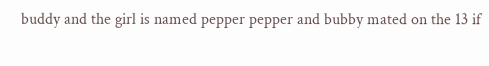buddy and the girl is named pepper pepper and bubby mated on the 13 if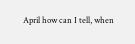April how can I tell, when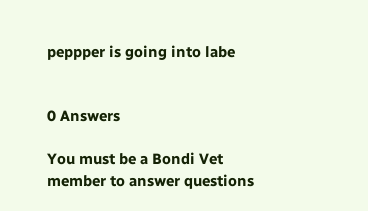peppper is going into labe


0 Answers

You must be a Bondi Vet member to answer questions